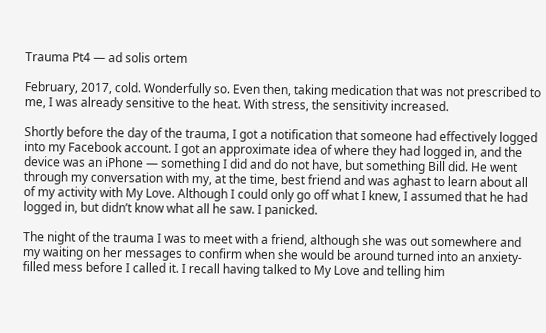Trauma Pt4 — ad solis ortem

February, 2017, cold. Wonderfully so. Even then, taking medication that was not prescribed to me, I was already sensitive to the heat. With stress, the sensitivity increased.

Shortly before the day of the trauma, I got a notification that someone had effectively logged into my Facebook account. I got an approximate idea of where they had logged in, and the device was an iPhone — something I did and do not have, but something Bill did. He went through my conversation with my, at the time, best friend and was aghast to learn about all of my activity with My Love. Although I could only go off what I knew, I assumed that he had logged in, but didn’t know what all he saw. I panicked.

The night of the trauma I was to meet with a friend, although she was out somewhere and my waiting on her messages to confirm when she would be around turned into an anxiety-filled mess before I called it. I recall having talked to My Love and telling him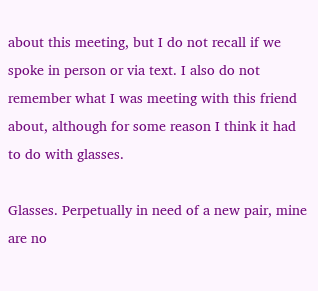about this meeting, but I do not recall if we spoke in person or via text. I also do not remember what I was meeting with this friend about, although for some reason I think it had to do with glasses.

Glasses. Perpetually in need of a new pair, mine are no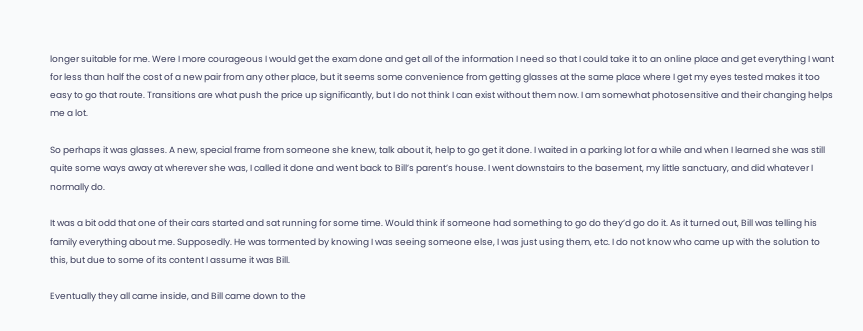longer suitable for me. Were I more courageous I would get the exam done and get all of the information I need so that I could take it to an online place and get everything I want for less than half the cost of a new pair from any other place, but it seems some convenience from getting glasses at the same place where I get my eyes tested makes it too easy to go that route. Transitions are what push the price up significantly, but I do not think I can exist without them now. I am somewhat photosensitive and their changing helps me a lot.

So perhaps it was glasses. A new, special frame from someone she knew, talk about it, help to go get it done. I waited in a parking lot for a while and when I learned she was still quite some ways away at wherever she was, I called it done and went back to Bill’s parent’s house. I went downstairs to the basement, my little sanctuary, and did whatever I normally do.

It was a bit odd that one of their cars started and sat running for some time. Would think if someone had something to go do they’d go do it. As it turned out, Bill was telling his family everything about me. Supposedly. He was tormented by knowing I was seeing someone else, I was just using them, etc. I do not know who came up with the solution to this, but due to some of its content I assume it was Bill.

Eventually they all came inside, and Bill came down to the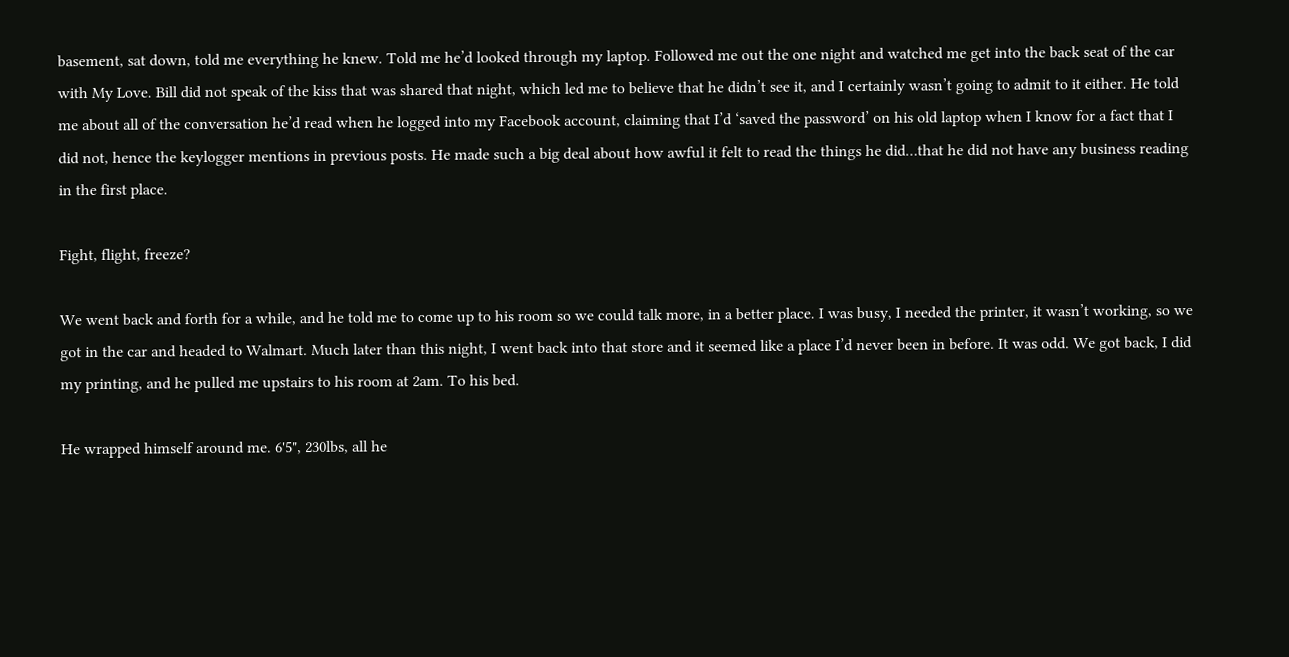basement, sat down, told me everything he knew. Told me he’d looked through my laptop. Followed me out the one night and watched me get into the back seat of the car with My Love. Bill did not speak of the kiss that was shared that night, which led me to believe that he didn’t see it, and I certainly wasn’t going to admit to it either. He told me about all of the conversation he’d read when he logged into my Facebook account, claiming that I’d ‘saved the password’ on his old laptop when I know for a fact that I did not, hence the keylogger mentions in previous posts. He made such a big deal about how awful it felt to read the things he did…that he did not have any business reading in the first place.

Fight, flight, freeze?

We went back and forth for a while, and he told me to come up to his room so we could talk more, in a better place. I was busy, I needed the printer, it wasn’t working, so we got in the car and headed to Walmart. Much later than this night, I went back into that store and it seemed like a place I’d never been in before. It was odd. We got back, I did my printing, and he pulled me upstairs to his room at 2am. To his bed.

He wrapped himself around me. 6'5", 230lbs, all he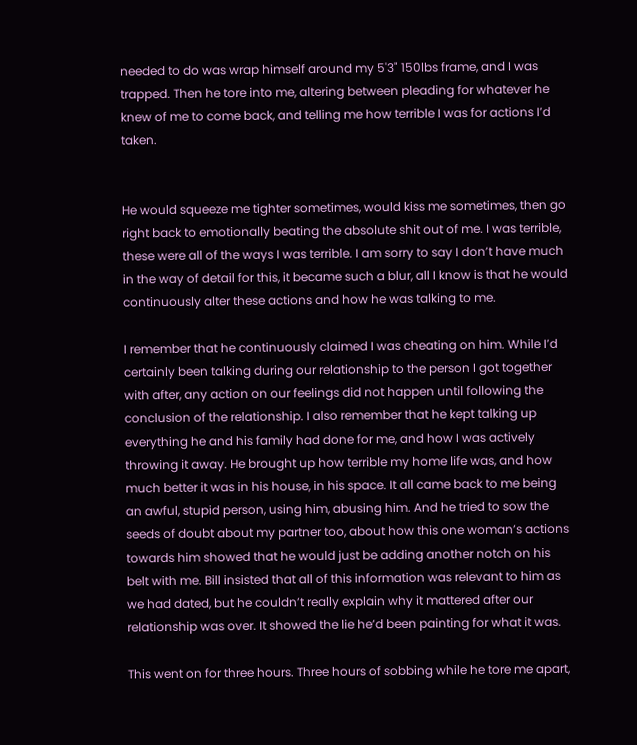needed to do was wrap himself around my 5'3" 150lbs frame, and I was trapped. Then he tore into me, altering between pleading for whatever he knew of me to come back, and telling me how terrible I was for actions I’d taken.


He would squeeze me tighter sometimes, would kiss me sometimes, then go right back to emotionally beating the absolute shit out of me. I was terrible, these were all of the ways I was terrible. I am sorry to say I don’t have much in the way of detail for this, it became such a blur, all I know is that he would continuously alter these actions and how he was talking to me.

I remember that he continuously claimed I was cheating on him. While I’d certainly been talking during our relationship to the person I got together with after, any action on our feelings did not happen until following the conclusion of the relationship. I also remember that he kept talking up everything he and his family had done for me, and how I was actively throwing it away. He brought up how terrible my home life was, and how much better it was in his house, in his space. It all came back to me being an awful, stupid person, using him, abusing him. And he tried to sow the seeds of doubt about my partner too, about how this one woman’s actions towards him showed that he would just be adding another notch on his belt with me. Bill insisted that all of this information was relevant to him as we had dated, but he couldn’t really explain why it mattered after our relationship was over. It showed the lie he’d been painting for what it was.

This went on for three hours. Three hours of sobbing while he tore me apart,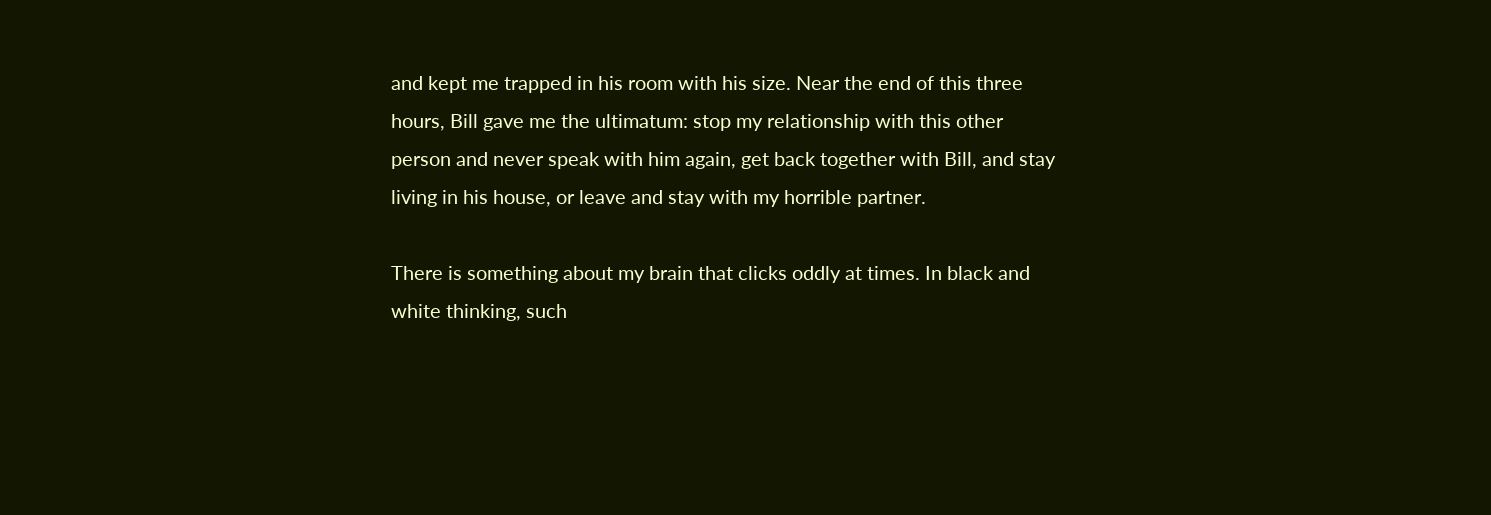and kept me trapped in his room with his size. Near the end of this three hours, Bill gave me the ultimatum: stop my relationship with this other person and never speak with him again, get back together with Bill, and stay living in his house, or leave and stay with my horrible partner.

There is something about my brain that clicks oddly at times. In black and white thinking, such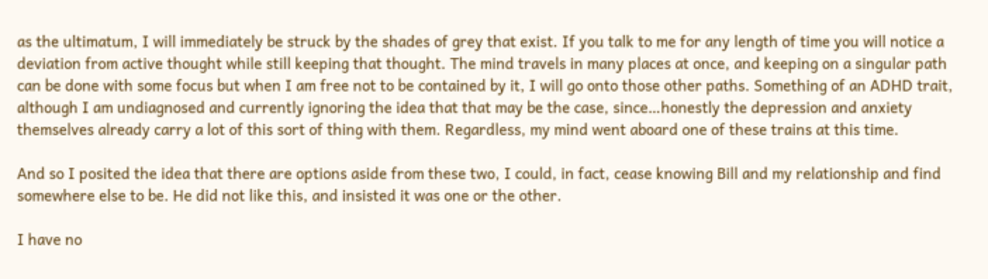as the ultimatum, I will immediately be struck by the shades of grey that exist. If you talk to me for any length of time you will notice a deviation from active thought while still keeping that thought. The mind travels in many places at once, and keeping on a singular path can be done with some focus but when I am free not to be contained by it, I will go onto those other paths. Something of an ADHD trait, although I am undiagnosed and currently ignoring the idea that that may be the case, since…honestly the depression and anxiety themselves already carry a lot of this sort of thing with them. Regardless, my mind went aboard one of these trains at this time.

And so I posited the idea that there are options aside from these two, I could, in fact, cease knowing Bill and my relationship and find somewhere else to be. He did not like this, and insisted it was one or the other.

I have no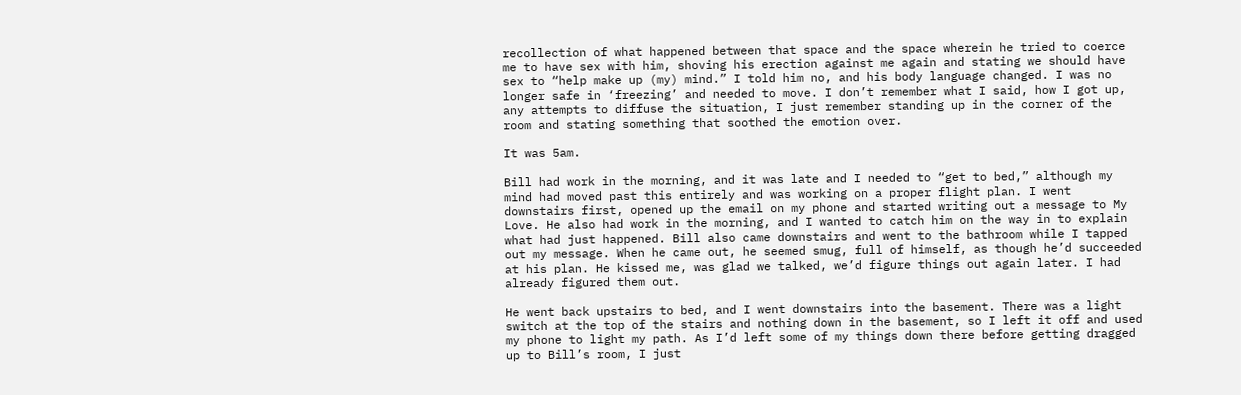recollection of what happened between that space and the space wherein he tried to coerce me to have sex with him, shoving his erection against me again and stating we should have sex to “help make up (my) mind.” I told him no, and his body language changed. I was no longer safe in ‘freezing’ and needed to move. I don’t remember what I said, how I got up, any attempts to diffuse the situation, I just remember standing up in the corner of the room and stating something that soothed the emotion over.

It was 5am.

Bill had work in the morning, and it was late and I needed to “get to bed,” although my mind had moved past this entirely and was working on a proper flight plan. I went downstairs first, opened up the email on my phone and started writing out a message to My Love. He also had work in the morning, and I wanted to catch him on the way in to explain what had just happened. Bill also came downstairs and went to the bathroom while I tapped out my message. When he came out, he seemed smug, full of himself, as though he’d succeeded at his plan. He kissed me, was glad we talked, we’d figure things out again later. I had already figured them out.

He went back upstairs to bed, and I went downstairs into the basement. There was a light switch at the top of the stairs and nothing down in the basement, so I left it off and used my phone to light my path. As I’d left some of my things down there before getting dragged up to Bill’s room, I just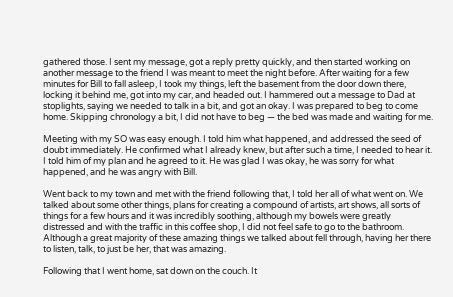gathered those. I sent my message, got a reply pretty quickly, and then started working on another message to the friend I was meant to meet the night before. After waiting for a few minutes for Bill to fall asleep, I took my things, left the basement from the door down there, locking it behind me, got into my car, and headed out. I hammered out a message to Dad at stoplights, saying we needed to talk in a bit, and got an okay. I was prepared to beg to come home. Skipping chronology a bit, I did not have to beg — the bed was made and waiting for me.

Meeting with my SO was easy enough. I told him what happened, and addressed the seed of doubt immediately. He confirmed what I already knew, but after such a time, I needed to hear it. I told him of my plan and he agreed to it. He was glad I was okay, he was sorry for what happened, and he was angry with Bill.

Went back to my town and met with the friend following that, I told her all of what went on. We talked about some other things, plans for creating a compound of artists, art shows, all sorts of things for a few hours and it was incredibly soothing, although my bowels were greatly distressed and with the traffic in this coffee shop, I did not feel safe to go to the bathroom. Although a great majority of these amazing things we talked about fell through, having her there to listen, talk, to just be her, that was amazing.

Following that I went home, sat down on the couch. It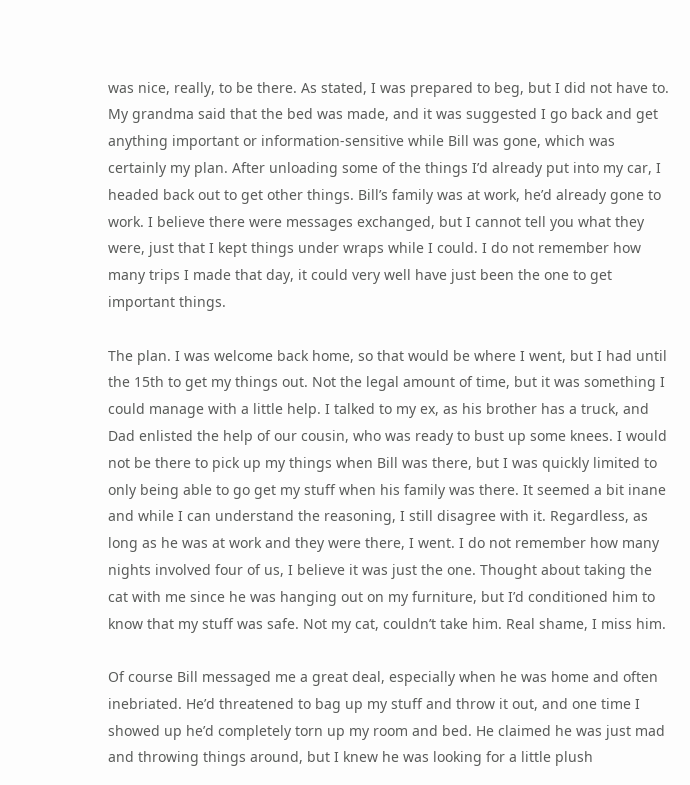was nice, really, to be there. As stated, I was prepared to beg, but I did not have to. My grandma said that the bed was made, and it was suggested I go back and get anything important or information-sensitive while Bill was gone, which was certainly my plan. After unloading some of the things I’d already put into my car, I headed back out to get other things. Bill’s family was at work, he’d already gone to work. I believe there were messages exchanged, but I cannot tell you what they were, just that I kept things under wraps while I could. I do not remember how many trips I made that day, it could very well have just been the one to get important things.

The plan. I was welcome back home, so that would be where I went, but I had until the 15th to get my things out. Not the legal amount of time, but it was something I could manage with a little help. I talked to my ex, as his brother has a truck, and Dad enlisted the help of our cousin, who was ready to bust up some knees. I would not be there to pick up my things when Bill was there, but I was quickly limited to only being able to go get my stuff when his family was there. It seemed a bit inane and while I can understand the reasoning, I still disagree with it. Regardless, as long as he was at work and they were there, I went. I do not remember how many nights involved four of us, I believe it was just the one. Thought about taking the cat with me since he was hanging out on my furniture, but I’d conditioned him to know that my stuff was safe. Not my cat, couldn’t take him. Real shame, I miss him.

Of course Bill messaged me a great deal, especially when he was home and often inebriated. He’d threatened to bag up my stuff and throw it out, and one time I showed up he’d completely torn up my room and bed. He claimed he was just mad and throwing things around, but I knew he was looking for a little plush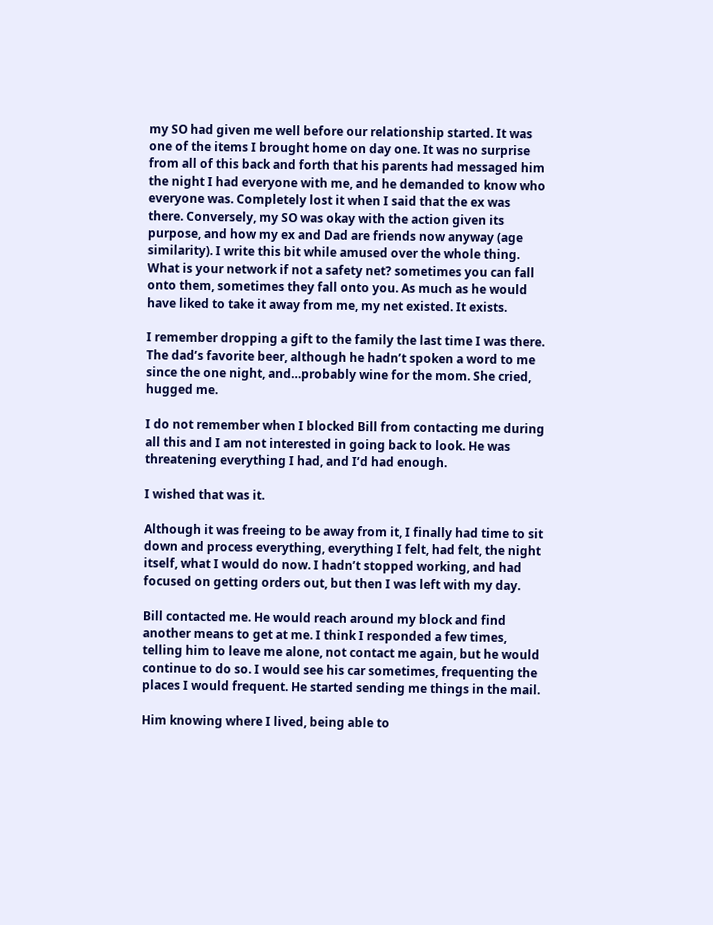my SO had given me well before our relationship started. It was one of the items I brought home on day one. It was no surprise from all of this back and forth that his parents had messaged him the night I had everyone with me, and he demanded to know who everyone was. Completely lost it when I said that the ex was there. Conversely, my SO was okay with the action given its purpose, and how my ex and Dad are friends now anyway (age similarity). I write this bit while amused over the whole thing. What is your network if not a safety net? sometimes you can fall onto them, sometimes they fall onto you. As much as he would have liked to take it away from me, my net existed. It exists.

I remember dropping a gift to the family the last time I was there. The dad’s favorite beer, although he hadn’t spoken a word to me since the one night, and…probably wine for the mom. She cried, hugged me.

I do not remember when I blocked Bill from contacting me during all this and I am not interested in going back to look. He was threatening everything I had, and I’d had enough.

I wished that was it.

Although it was freeing to be away from it, I finally had time to sit down and process everything, everything I felt, had felt, the night itself, what I would do now. I hadn’t stopped working, and had focused on getting orders out, but then I was left with my day.

Bill contacted me. He would reach around my block and find another means to get at me. I think I responded a few times, telling him to leave me alone, not contact me again, but he would continue to do so. I would see his car sometimes, frequenting the places I would frequent. He started sending me things in the mail.

Him knowing where I lived, being able to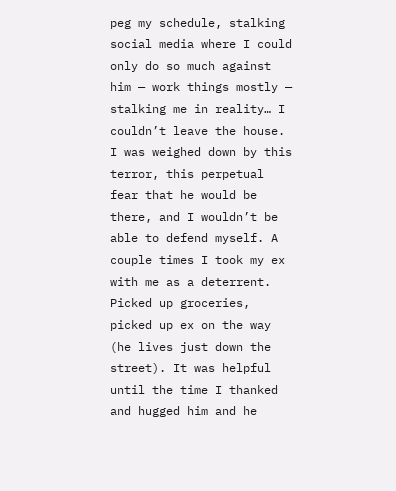peg my schedule, stalking social media where I could only do so much against him — work things mostly — stalking me in reality… I couldn’t leave the house. I was weighed down by this terror, this perpetual fear that he would be there, and I wouldn’t be able to defend myself. A couple times I took my ex with me as a deterrent. Picked up groceries, picked up ex on the way (he lives just down the street). It was helpful until the time I thanked and hugged him and he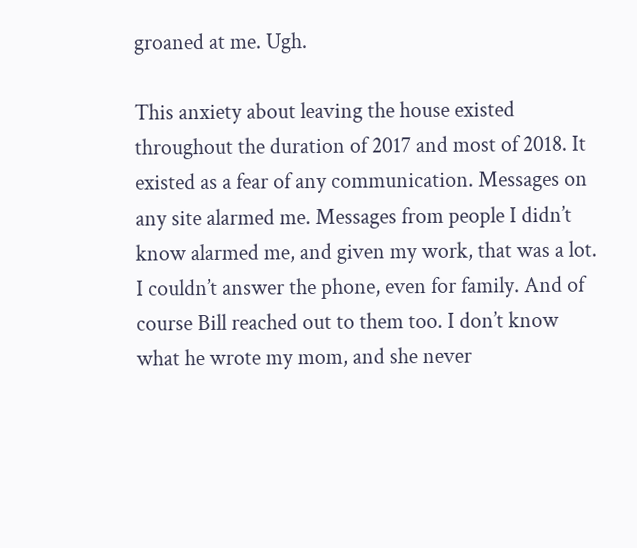groaned at me. Ugh.

This anxiety about leaving the house existed throughout the duration of 2017 and most of 2018. It existed as a fear of any communication. Messages on any site alarmed me. Messages from people I didn’t know alarmed me, and given my work, that was a lot. I couldn’t answer the phone, even for family. And of course Bill reached out to them too. I don’t know what he wrote my mom, and she never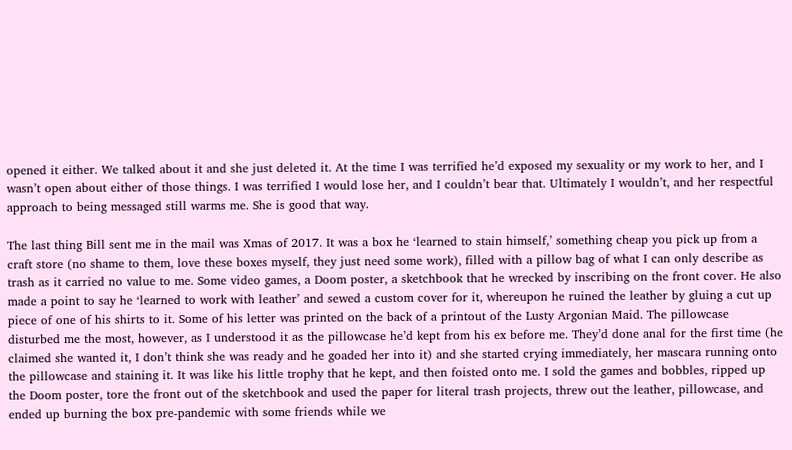opened it either. We talked about it and she just deleted it. At the time I was terrified he’d exposed my sexuality or my work to her, and I wasn’t open about either of those things. I was terrified I would lose her, and I couldn’t bear that. Ultimately I wouldn’t, and her respectful approach to being messaged still warms me. She is good that way.

The last thing Bill sent me in the mail was Xmas of 2017. It was a box he ‘learned to stain himself,’ something cheap you pick up from a craft store (no shame to them, love these boxes myself, they just need some work), filled with a pillow bag of what I can only describe as trash as it carried no value to me. Some video games, a Doom poster, a sketchbook that he wrecked by inscribing on the front cover. He also made a point to say he ‘learned to work with leather’ and sewed a custom cover for it, whereupon he ruined the leather by gluing a cut up piece of one of his shirts to it. Some of his letter was printed on the back of a printout of the Lusty Argonian Maid. The pillowcase disturbed me the most, however, as I understood it as the pillowcase he’d kept from his ex before me. They’d done anal for the first time (he claimed she wanted it, I don’t think she was ready and he goaded her into it) and she started crying immediately, her mascara running onto the pillowcase and staining it. It was like his little trophy that he kept, and then foisted onto me. I sold the games and bobbles, ripped up the Doom poster, tore the front out of the sketchbook and used the paper for literal trash projects, threw out the leather, pillowcase, and ended up burning the box pre-pandemic with some friends while we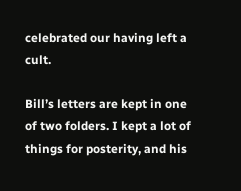celebrated our having left a cult.

Bill’s letters are kept in one of two folders. I kept a lot of things for posterity, and his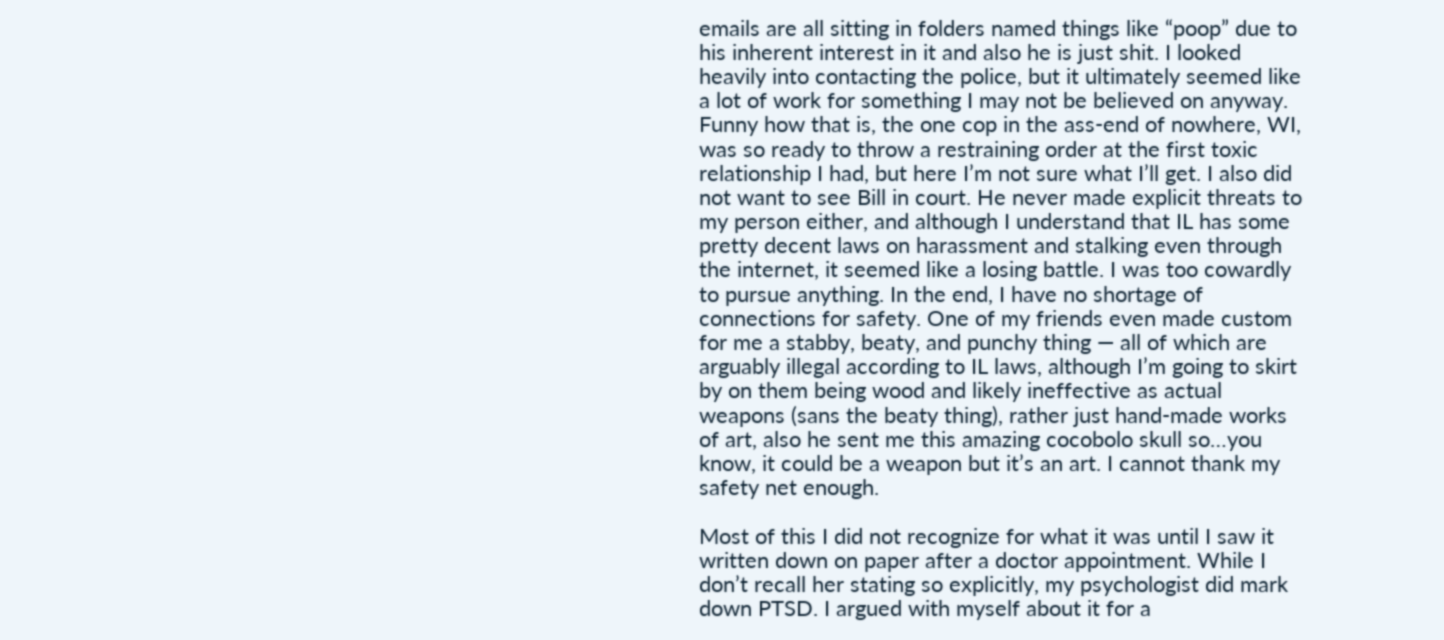emails are all sitting in folders named things like “poop” due to his inherent interest in it and also he is just shit. I looked heavily into contacting the police, but it ultimately seemed like a lot of work for something I may not be believed on anyway. Funny how that is, the one cop in the ass-end of nowhere, WI, was so ready to throw a restraining order at the first toxic relationship I had, but here I’m not sure what I’ll get. I also did not want to see Bill in court. He never made explicit threats to my person either, and although I understand that IL has some pretty decent laws on harassment and stalking even through the internet, it seemed like a losing battle. I was too cowardly to pursue anything. In the end, I have no shortage of connections for safety. One of my friends even made custom for me a stabby, beaty, and punchy thing — all of which are arguably illegal according to IL laws, although I’m going to skirt by on them being wood and likely ineffective as actual weapons (sans the beaty thing), rather just hand-made works of art, also he sent me this amazing cocobolo skull so…you know, it could be a weapon but it’s an art. I cannot thank my safety net enough.

Most of this I did not recognize for what it was until I saw it written down on paper after a doctor appointment. While I don’t recall her stating so explicitly, my psychologist did mark down PTSD. I argued with myself about it for a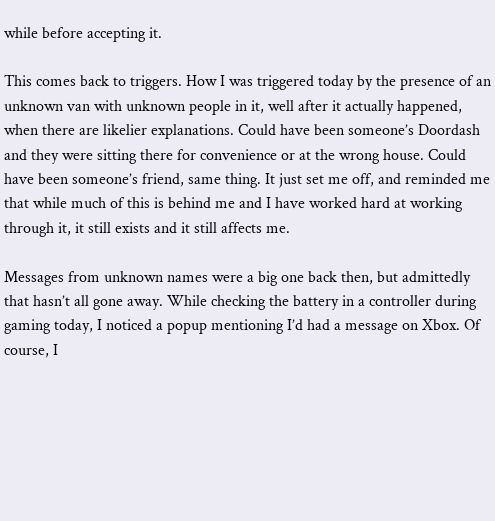while before accepting it.

This comes back to triggers. How I was triggered today by the presence of an unknown van with unknown people in it, well after it actually happened, when there are likelier explanations. Could have been someone’s Doordash and they were sitting there for convenience or at the wrong house. Could have been someone’s friend, same thing. It just set me off, and reminded me that while much of this is behind me and I have worked hard at working through it, it still exists and it still affects me.

Messages from unknown names were a big one back then, but admittedly that hasn’t all gone away. While checking the battery in a controller during gaming today, I noticed a popup mentioning I’d had a message on Xbox. Of course, I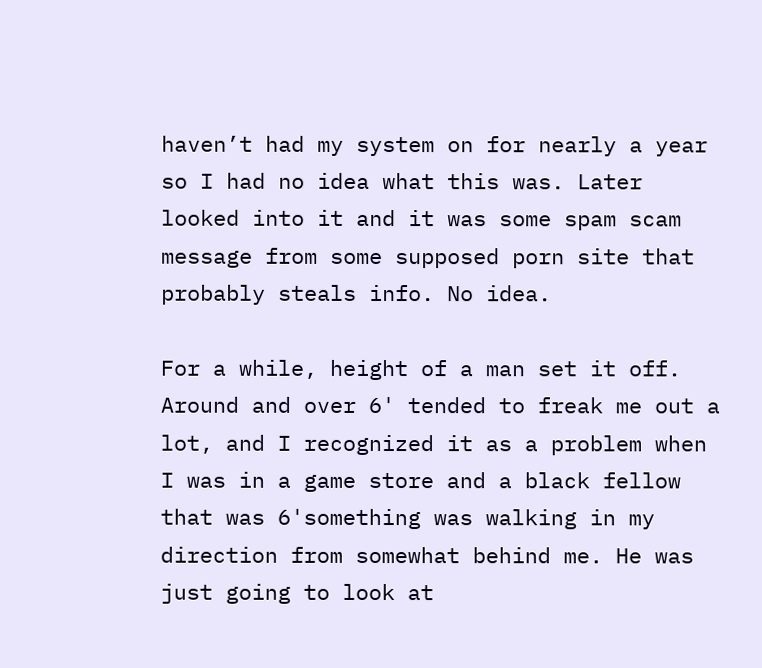haven’t had my system on for nearly a year so I had no idea what this was. Later looked into it and it was some spam scam message from some supposed porn site that probably steals info. No idea.

For a while, height of a man set it off. Around and over 6' tended to freak me out a lot, and I recognized it as a problem when I was in a game store and a black fellow that was 6'something was walking in my direction from somewhat behind me. He was just going to look at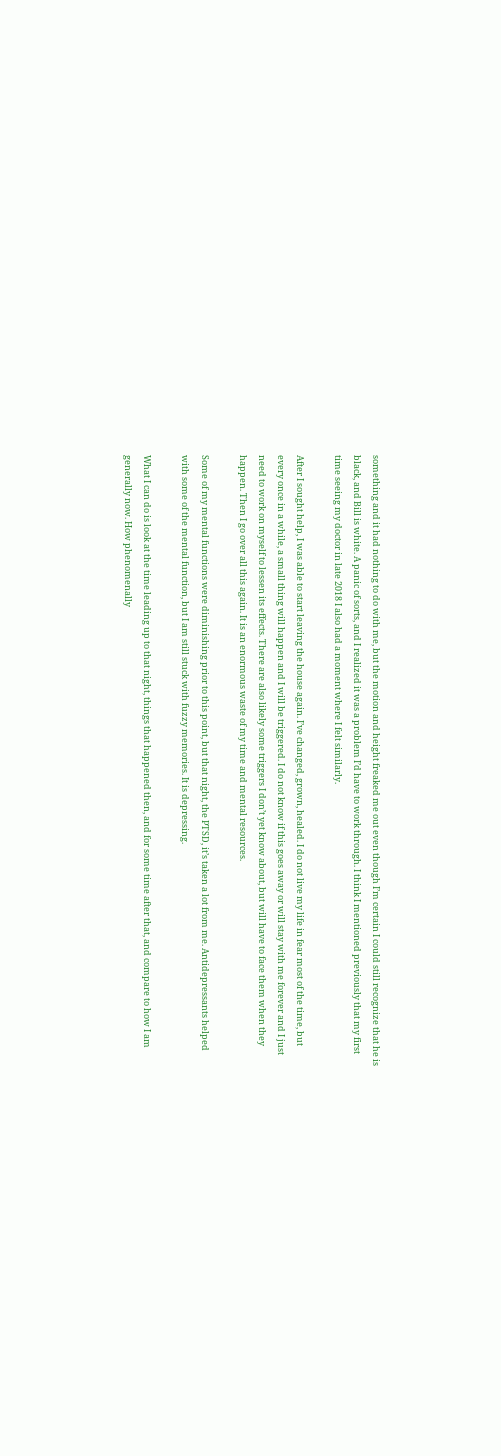something and it had nothing to do with me, but the motion and height freaked me out even though I’m certain I could still recognize that he is black, and Bill is white. A panic of sorts, and I realized it was a problem I’d have to work through. I think I mentioned previously that my first time seeing my doctor in late 2018 I also had a moment where I felt similarly.

After I sought help, I was able to start leaving the house again. I’ve changed, grown, healed. I do not live my life in fear most of the time, but every once in a while, a small thing will happen and I will be triggered. I do not know if this goes away or will stay with me forever and I just need to work on myself to lessen its effects. There are also likely some triggers I don’t yet know about, but will have to face them when they happen. Then I go over all this again. It is an enormous waste of my time and mental resources.

Some of my mental functions were diminishing prior to this point, but that night, the PTSD, it’s taken a lot from me. Antidepressants helped with some of the mental function, but I am still stuck with fuzzy memories. It is depressing.

What I can do is look at the time leading up to that night, things that happened then, and for some time after that, and compare to how I am generally now. How phenomenally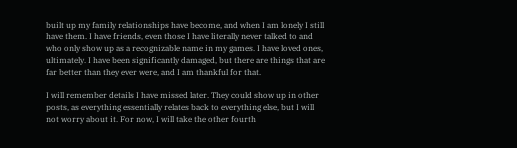built up my family relationships have become, and when I am lonely I still have them. I have friends, even those I have literally never talked to and who only show up as a recognizable name in my games. I have loved ones, ultimately. I have been significantly damaged, but there are things that are far better than they ever were, and I am thankful for that.

I will remember details I have missed later. They could show up in other posts, as everything essentially relates back to everything else, but I will not worry about it. For now, I will take the other fourth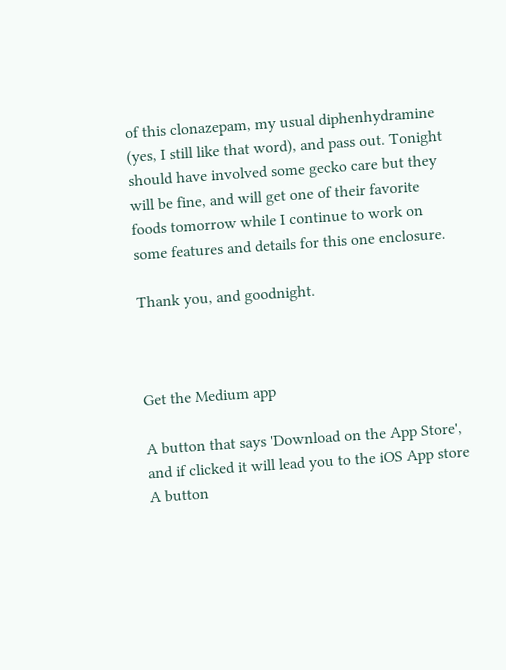of this clonazepam, my usual diphenhydramine (yes, I still like that word), and pass out. Tonight should have involved some gecko care but they will be fine, and will get one of their favorite foods tomorrow while I continue to work on some features and details for this one enclosure.

Thank you, and goodnight.



Get the Medium app

A button that says 'Download on the App Store', and if clicked it will lead you to the iOS App store
A button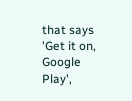that says 'Get it on, Google Play',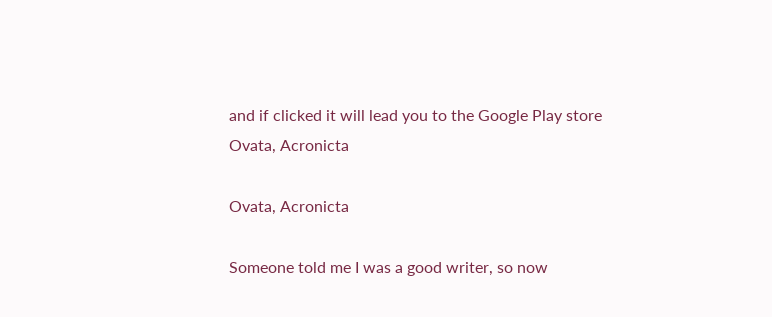and if clicked it will lead you to the Google Play store
Ovata, Acronicta

Ovata, Acronicta

Someone told me I was a good writer, so now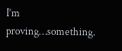I’m proving…something.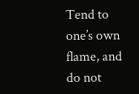Tend to one’s own flame, and do not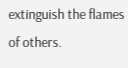extinguish the flames of others.